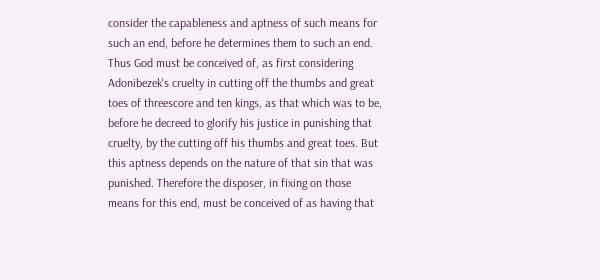consider the capableness and aptness of such means for such an end, before he determines them to such an end. Thus God must be conceived of, as first considering Adonibezek's cruelty in cutting off the thumbs and great toes of threescore and ten kings, as that which was to be, before he decreed to glorify his justice in punishing that cruelty, by the cutting off his thumbs and great toes. But this aptness depends on the nature of that sin that was punished. Therefore the disposer, in fixing on those means for this end, must be conceived of as having that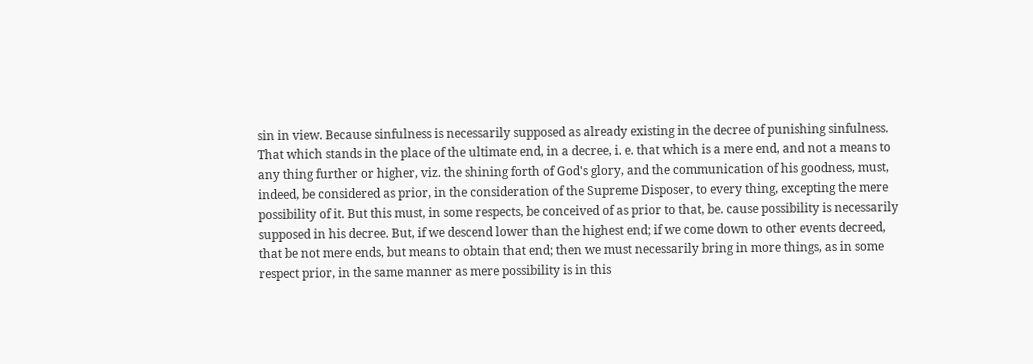sin in view. Because sinfulness is necessarily supposed as already existing in the decree of punishing sinfulness. That which stands in the place of the ultimate end, in a decree, i. e. that which is a mere end, and not a means to any thing further or higher, viz. the shining forth of God's glory, and the communication of his goodness, must, indeed, be considered as prior, in the consideration of the Supreme Disposer, to every thing, excepting the mere possibility of it. But this must, in some respects, be conceived of as prior to that, be. cause possibility is necessarily supposed in his decree. But, if we descend lower than the highest end; if we come down to other events decreed, that be not mere ends, but means to obtain that end; then we must necessarily bring in more things, as in some respect prior, in the same manner as mere possibility is in this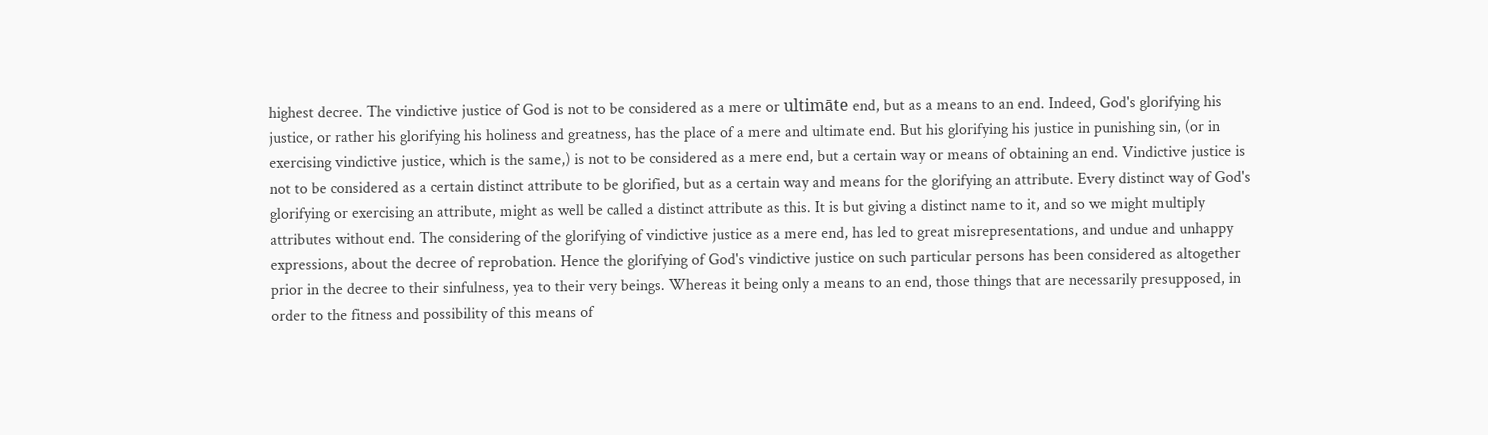highest decree. The vindictive justice of God is not to be considered as a mere or ultimāte end, but as a means to an end. Indeed, God's glorifying his justice, or rather his glorifying his holiness and greatness, has the place of a mere and ultimate end. But his glorifying his justice in punishing sin, (or in exercising vindictive justice, which is the same,) is not to be considered as a mere end, but a certain way or means of obtaining an end. Vindictive justice is not to be considered as a certain distinct attribute to be glorified, but as a certain way and means for the glorifying an attribute. Every distinct way of God's glorifying or exercising an attribute, might as well be called a distinct attribute as this. It is but giving a distinct name to it, and so we might multiply attributes without end. The considering of the glorifying of vindictive justice as a mere end, has led to great misrepresentations, and undue and unhappy expressions, about the decree of reprobation. Hence the glorifying of God's vindictive justice on such particular persons has been considered as altogether prior in the decree to their sinfulness, yea to their very beings. Whereas it being only a means to an end, those things that are necessarily presupposed, in order to the fitness and possibility of this means of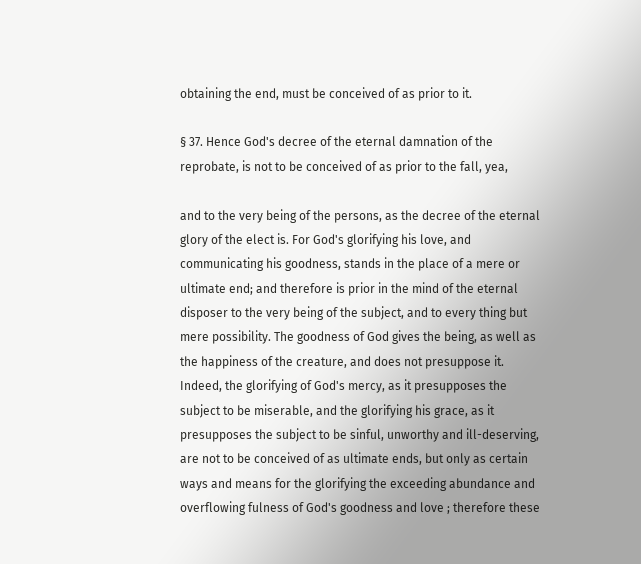obtaining the end, must be conceived of as prior to it.

§ 37. Hence God's decree of the eternal damnation of the reprobate, is not to be conceived of as prior to the fall, yea,

and to the very being of the persons, as the decree of the eternal glory of the elect is. For God's glorifying his love, and communicating his goodness, stands in the place of a mere or ultimate end; and therefore is prior in the mind of the eternal disposer to the very being of the subject, and to every thing but mere possibility. The goodness of God gives the being, as well as the happiness of the creature, and does not presuppose it. Indeed, the glorifying of God's mercy, as it presupposes the subject to be miserable, and the glorifying his grace, as it presupposes the subject to be sinful, unworthy and ill-deserving, are not to be conceived of as ultimate ends, but only as certain ways and means for the glorifying the exceeding abundance and overflowing fulness of God's goodness and love ; therefore these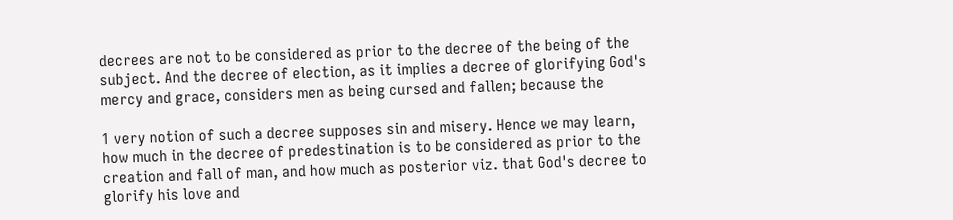decrees are not to be considered as prior to the decree of the being of the subject. And the decree of election, as it implies a decree of glorifying God's mercy and grace, considers men as being cursed and fallen; because the

1 very notion of such a decree supposes sin and misery. Hence we may learn, how much in the decree of predestination is to be considered as prior to the creation and fall of man, and how much as posterior viz. that God's decree to glorify his love and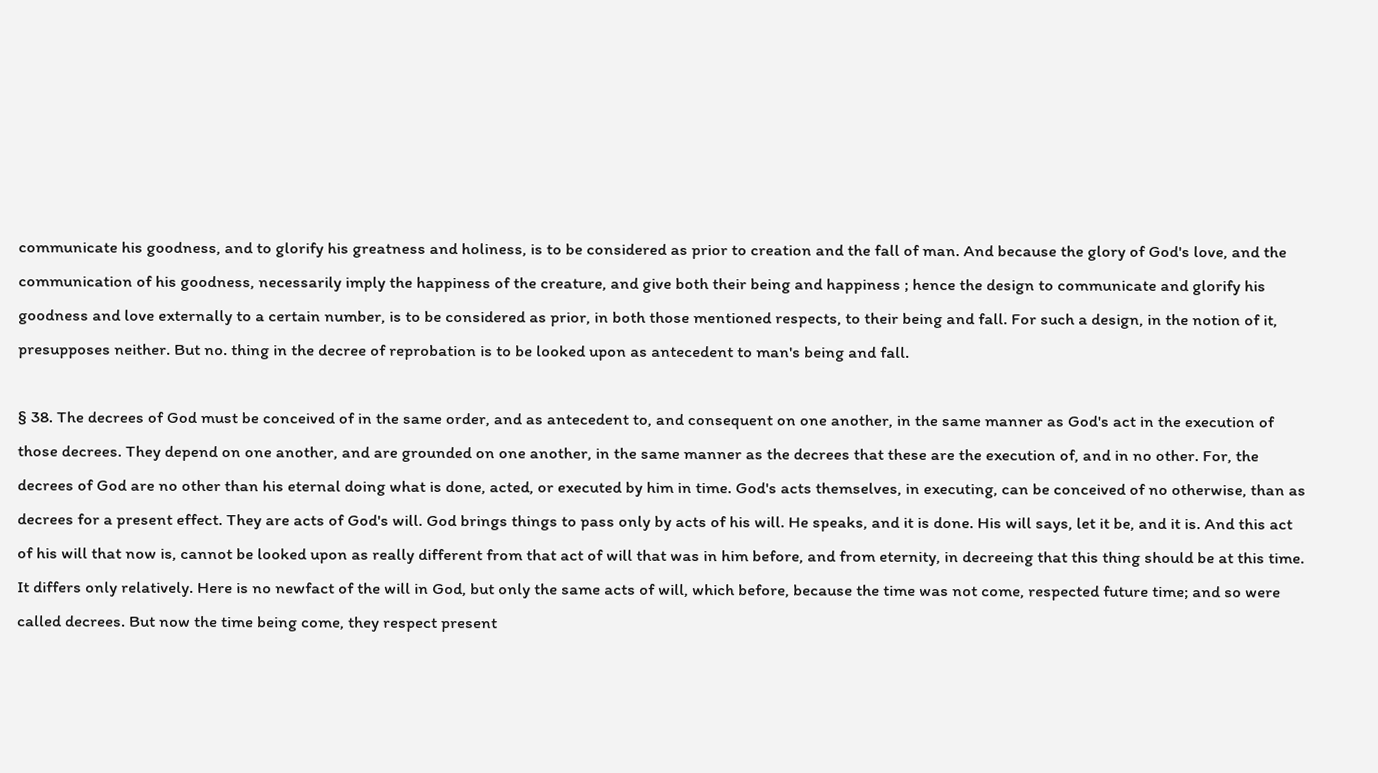communicate his goodness, and to glorify his greatness and holiness, is to be considered as prior to creation and the fall of man. And because the glory of God's love, and the communication of his goodness, necessarily imply the happiness of the creature, and give both their being and happiness ; hence the design to communicate and glorify his goodness and love externally to a certain number, is to be considered as prior, in both those mentioned respects, to their being and fall. For such a design, in the notion of it, presupposes neither. But no. thing in the decree of reprobation is to be looked upon as antecedent to man's being and fall.

§ 38. The decrees of God must be conceived of in the same order, and as antecedent to, and consequent on one another, in the same manner as God's act in the execution of those decrees. They depend on one another, and are grounded on one another, in the same manner as the decrees that these are the execution of, and in no other. For, the decrees of God are no other than his eternal doing what is done, acted, or executed by him in time. God's acts themselves, in executing, can be conceived of no otherwise, than as decrees for a present effect. They are acts of God's will. God brings things to pass only by acts of his will. He speaks, and it is done. His will says, let it be, and it is. And this act of his will that now is, cannot be looked upon as really different from that act of will that was in him before, and from eternity, in decreeing that this thing should be at this time. It differs only relatively. Here is no newfact of the will in God, but only the same acts of will, which before, because the time was not come, respected future time; and so were called decrees. But now the time being come, they respect present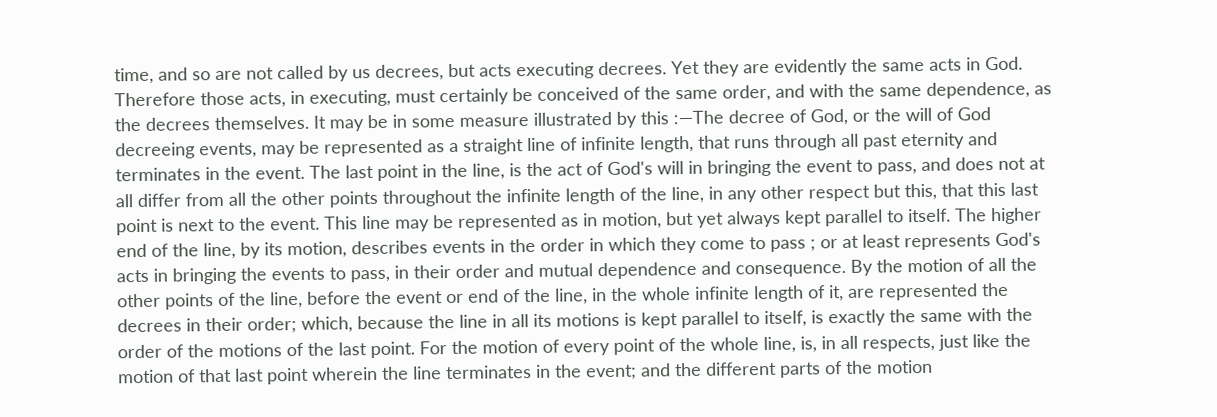time, and so are not called by us decrees, but acts executing decrees. Yet they are evidently the same acts in God. Therefore those acts, in executing, must certainly be conceived of the same order, and with the same dependence, as the decrees themselves. It may be in some measure illustrated by this :—The decree of God, or the will of God decreeing events, may be represented as a straight line of infinite length, that runs through all past eternity and terminates in the event. The last point in the line, is the act of God's will in bringing the event to pass, and does not at all differ from all the other points throughout the infinite length of the line, in any other respect but this, that this last point is next to the event. This line may be represented as in motion, but yet always kept parallel to itself. The higher end of the line, by its motion, describes events in the order in which they come to pass ; or at least represents God's acts in bringing the events to pass, in their order and mutual dependence and consequence. By the motion of all the other points of the line, before the event or end of the line, in the whole infinite length of it, are represented the decrees in their order; which, because the line in all its motions is kept parallel to itself, is exactly the same with the order of the motions of the last point. For the motion of every point of the whole line, is, in all respects, just like the motion of that last point wherein the line terminates in the event; and the different parts of the motion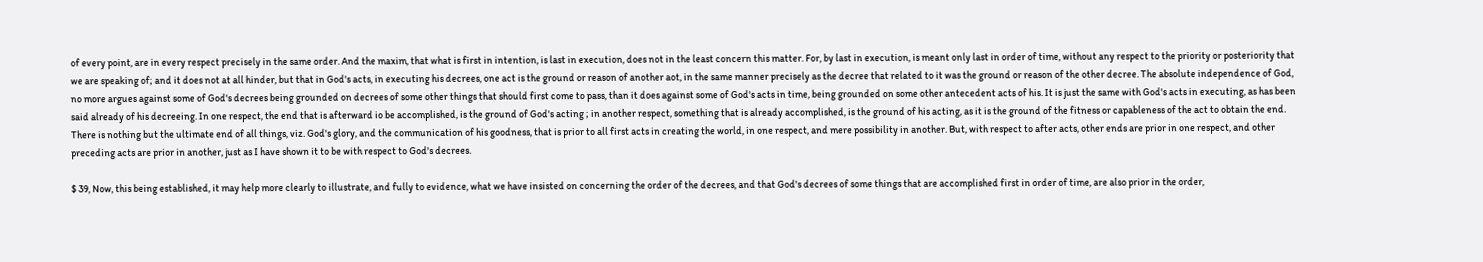of every point, are in every respect precisely in the same order. And the maxim, that what is first in intention, is last in execution, does not in the least concern this matter. For, by last in execution, is meant only last in order of time, without any respect to the priority or posteriority that we are speaking of; and it does not at all hinder, but that in God's acts, in executing his decrees, one act is the ground or reason of another aot, in the same manner precisely as the decree that related to it was the ground or reason of the other decree. The absolute independence of God, no more argues against some of God's decrees being grounded on decrees of some other things that should first come to pass, than it does against some of God's acts in time, being grounded on some other antecedent acts of his. It is just the same with God's acts in executing, as has been said already of his decreeing. In one respect, the end that is afterward io be accomplished, is the ground of God's acting ; in another respect, something that is already accomplished, is the ground of his acting, as it is the ground of the fitness or capableness of the act to obtain the end. There is nothing but the ultimate end of all things, viz. God's glory, and the communication of his goodness, that is prior to all first acts in creating the world, in one respect, and mere possibility in another. But, with respect to after acts, other ends are prior in one respect, and other preceding acts are prior in another, just as I have shown it to be with respect to God's decrees.

$ 39, Now, this being established, it may help more clearly to illustrate, and fully to evidence, what we have insisted on concerning the order of the decrees, and that God's decrees of some things that are accomplished first in order of time, are also prior in the order,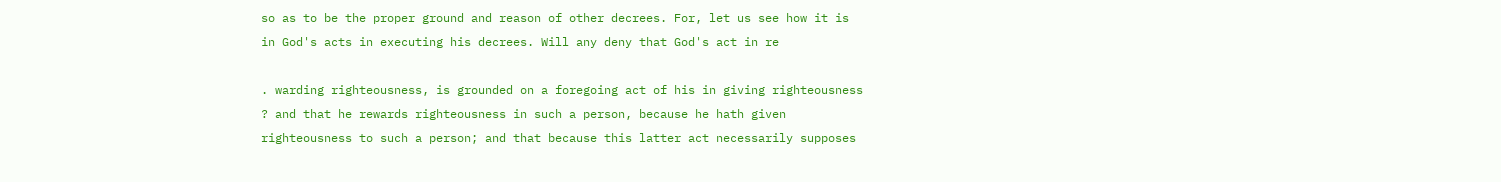so as to be the proper ground and reason of other decrees. For, let us see how it is in God's acts in executing his decrees. Will any deny that God's act in re

. warding righteousness, is grounded on a foregoing act of his in giving righteousness ? and that he rewards righteousness in such a person, because he hath given righteousness to such a person; and that because this latter act necessarily supposes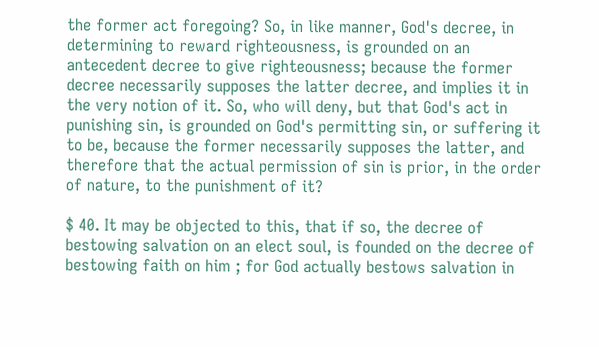the former act foregoing? So, in like manner, God's decree, in determining to reward righteousness, is grounded on an antecedent decree to give righteousness; because the former decree necessarily supposes the latter decree, and implies it in the very notion of it. So, who will deny, but that God's act in punishing sin, is grounded on God's permitting sin, or suffering it to be, because the former necessarily supposes the latter, and therefore that the actual permission of sin is prior, in the order of nature, to the punishment of it?

$ 40. It may be objected to this, that if so, the decree of bestowing salvation on an elect soul, is founded on the decree of bestowing faith on him ; for God actually bestows salvation in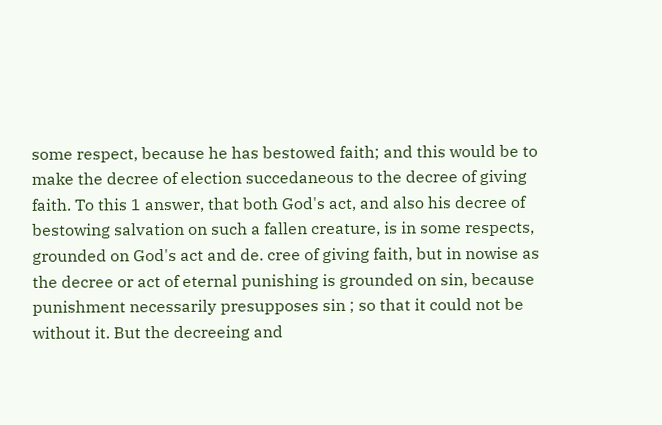some respect, because he has bestowed faith; and this would be to make the decree of election succedaneous to the decree of giving faith. To this 1 answer, that both God's act, and also his decree of bestowing salvation on such a fallen creature, is in some respects, grounded on God's act and de. cree of giving faith, but in nowise as the decree or act of eternal punishing is grounded on sin, because punishment necessarily presupposes sin ; so that it could not be without it. But the decreeing and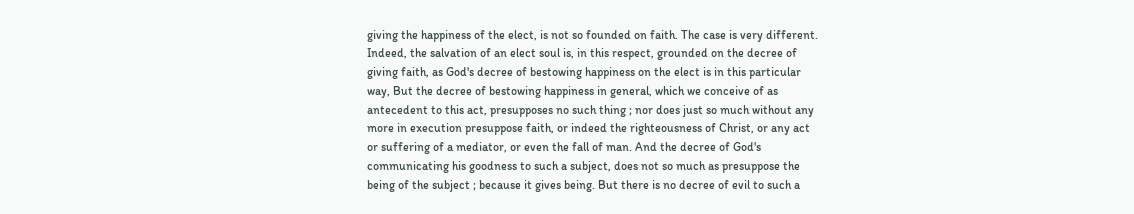giving the happiness of the elect, is not so founded on faith. The case is very different. Indeed, the salvation of an elect soul is, in this respect, grounded on the decree of giving faith, as God's decree of bestowing happiness on the elect is in this particular way, But the decree of bestowing happiness in general, which we conceive of as antecedent to this act, presupposes no such thing ; nor does just so much without any more in execution presuppose faith, or indeed the righteousness of Christ, or any act or suffering of a mediator, or even the fall of man. And the decree of God's communicating his goodness to such a subject, does not so much as presuppose the being of the subject ; because it gives being. But there is no decree of evil to such a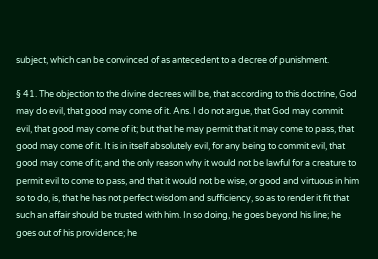subject, which can be convinced of as antecedent to a decree of punishment.

§ 41. The objection to the divine decrees will be, that according to this doctrine, God may do evil, that good may come of it. Ans. I do not argue, that God may commit evil, that good may come of it; but that he may permit that it may come to pass, that good may come of it. It is in itself absolutely evil, for any being to commit evil, that good may come of it; and the only reason why it would not be lawful for a creature to permit evil to come to pass, and that it would not be wise, or good and virtuous in him so to do, is, that he has not perfect wisdom and sufficiency, so as to render it fit that such an affair should be trusted with him. In so doing, he goes beyond his line; he goes out of his providence; he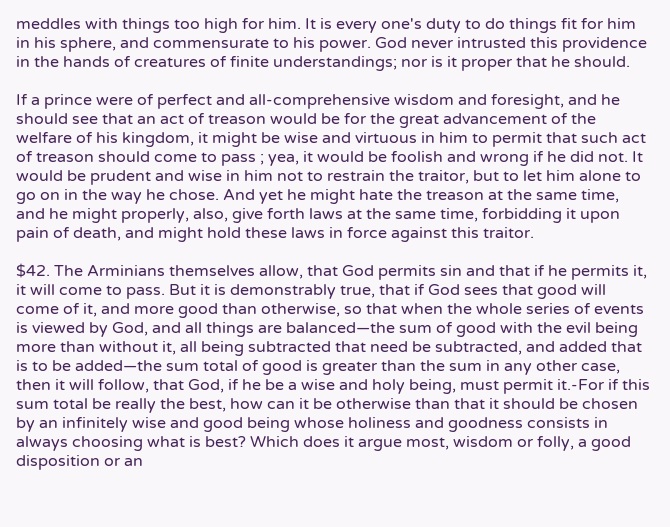meddles with things too high for him. It is every one's duty to do things fit for him in his sphere, and commensurate to his power. God never intrusted this providence in the hands of creatures of finite understandings; nor is it proper that he should.

If a prince were of perfect and all-comprehensive wisdom and foresight, and he should see that an act of treason would be for the great advancement of the welfare of his kingdom, it might be wise and virtuous in him to permit that such act of treason should come to pass ; yea, it would be foolish and wrong if he did not. It would be prudent and wise in him not to restrain the traitor, but to let him alone to go on in the way he chose. And yet he might hate the treason at the same time, and he might properly, also, give forth laws at the same time, forbidding it upon pain of death, and might hold these laws in force against this traitor.

$42. The Arminians themselves allow, that God permits sin and that if he permits it, it will come to pass. But it is demonstrably true, that if God sees that good will come of it, and more good than otherwise, so that when the whole series of events is viewed by God, and all things are balanced—the sum of good with the evil being more than without it, all being subtracted that need be subtracted, and added that is to be added—the sum total of good is greater than the sum in any other case, then it will follow, that God, if he be a wise and holy being, must permit it.-For if this sum total be really the best, how can it be otherwise than that it should be chosen by an infinitely wise and good being whose holiness and goodness consists in always choosing what is best? Which does it argue most, wisdom or folly, a good disposition or an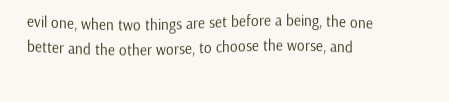evil one, when two things are set before a being, the one better and the other worse, to choose the worse, and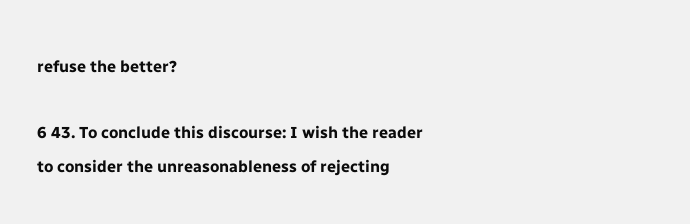refuse the better?

6 43. To conclude this discourse: I wish the reader to consider the unreasonableness of rejecting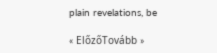plain revelations, be

« ElőzőTovább »